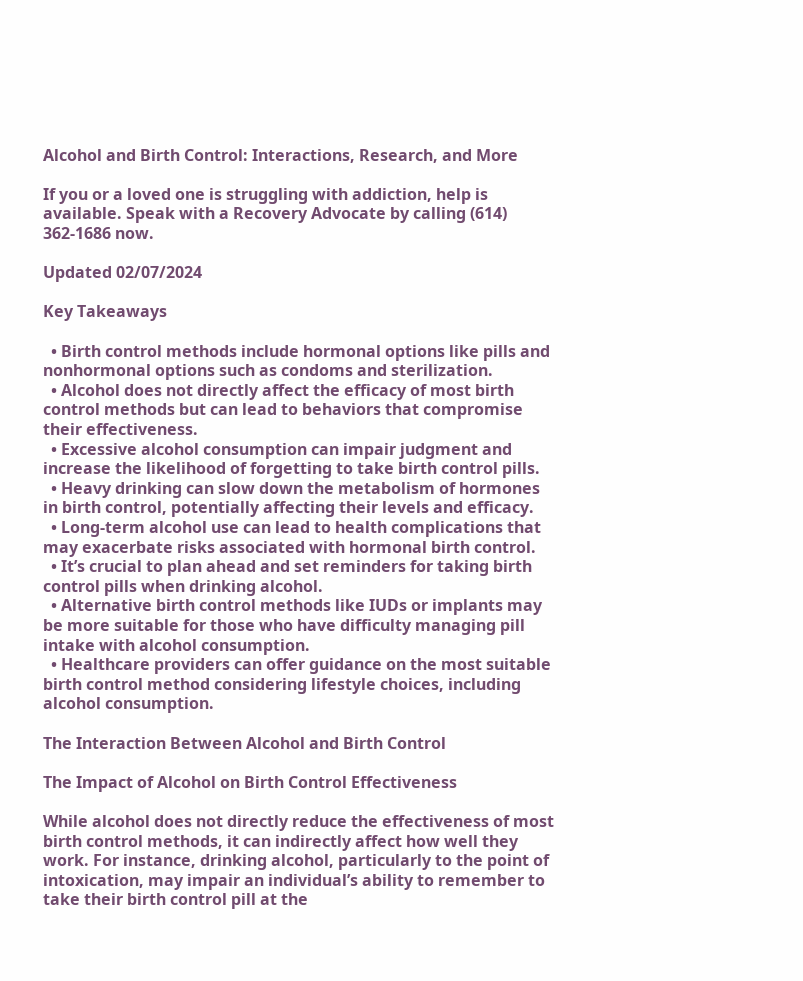Alcohol and Birth Control: Interactions, Research, and More

If you or a loved one is struggling with addiction, help is available. Speak with a Recovery Advocate by calling (614) 362-1686 now.

Updated 02/07/2024

Key Takeaways

  • Birth control methods include hormonal options like pills and nonhormonal options such as condoms and sterilization.
  • Alcohol does not directly affect the efficacy of most birth control methods but can lead to behaviors that compromise their effectiveness.
  • Excessive alcohol consumption can impair judgment and increase the likelihood of forgetting to take birth control pills.
  • Heavy drinking can slow down the metabolism of hormones in birth control, potentially affecting their levels and efficacy.
  • Long-term alcohol use can lead to health complications that may exacerbate risks associated with hormonal birth control.
  • It’s crucial to plan ahead and set reminders for taking birth control pills when drinking alcohol.
  • Alternative birth control methods like IUDs or implants may be more suitable for those who have difficulty managing pill intake with alcohol consumption.
  • Healthcare providers can offer guidance on the most suitable birth control method considering lifestyle choices, including alcohol consumption.

The Interaction Between Alcohol and Birth Control

The Impact of Alcohol on Birth Control Effectiveness

While alcohol does not directly reduce the effectiveness of most birth control methods, it can indirectly affect how well they work. For instance, drinking alcohol, particularly to the point of intoxication, may impair an individual’s ability to remember to take their birth control pill at the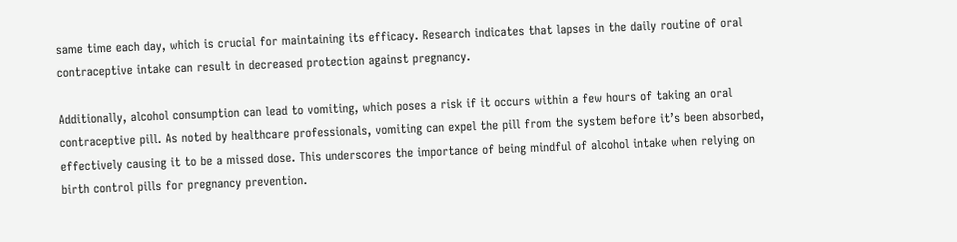same time each day, which is crucial for maintaining its efficacy. Research indicates that lapses in the daily routine of oral contraceptive intake can result in decreased protection against pregnancy.

Additionally, alcohol consumption can lead to vomiting, which poses a risk if it occurs within a few hours of taking an oral contraceptive pill. As noted by healthcare professionals, vomiting can expel the pill from the system before it’s been absorbed, effectively causing it to be a missed dose. This underscores the importance of being mindful of alcohol intake when relying on birth control pills for pregnancy prevention.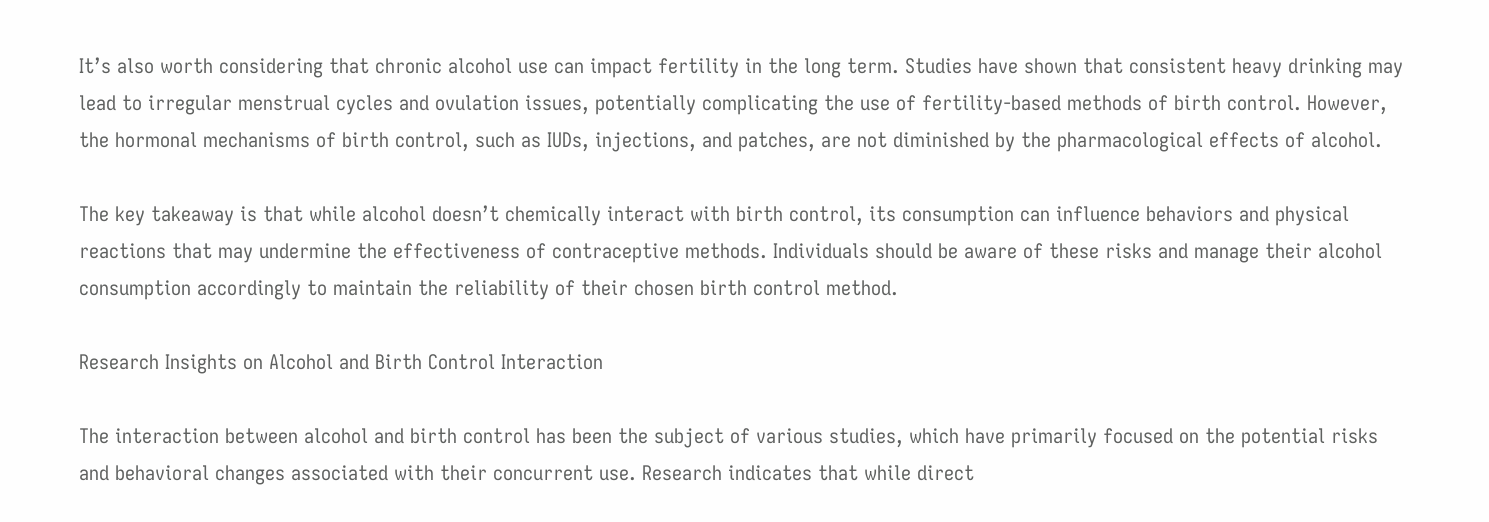It’s also worth considering that chronic alcohol use can impact fertility in the long term. Studies have shown that consistent heavy drinking may lead to irregular menstrual cycles and ovulation issues, potentially complicating the use of fertility-based methods of birth control. However, the hormonal mechanisms of birth control, such as IUDs, injections, and patches, are not diminished by the pharmacological effects of alcohol.

The key takeaway is that while alcohol doesn’t chemically interact with birth control, its consumption can influence behaviors and physical reactions that may undermine the effectiveness of contraceptive methods. Individuals should be aware of these risks and manage their alcohol consumption accordingly to maintain the reliability of their chosen birth control method.

Research Insights on Alcohol and Birth Control Interaction

The interaction between alcohol and birth control has been the subject of various studies, which have primarily focused on the potential risks and behavioral changes associated with their concurrent use. Research indicates that while direct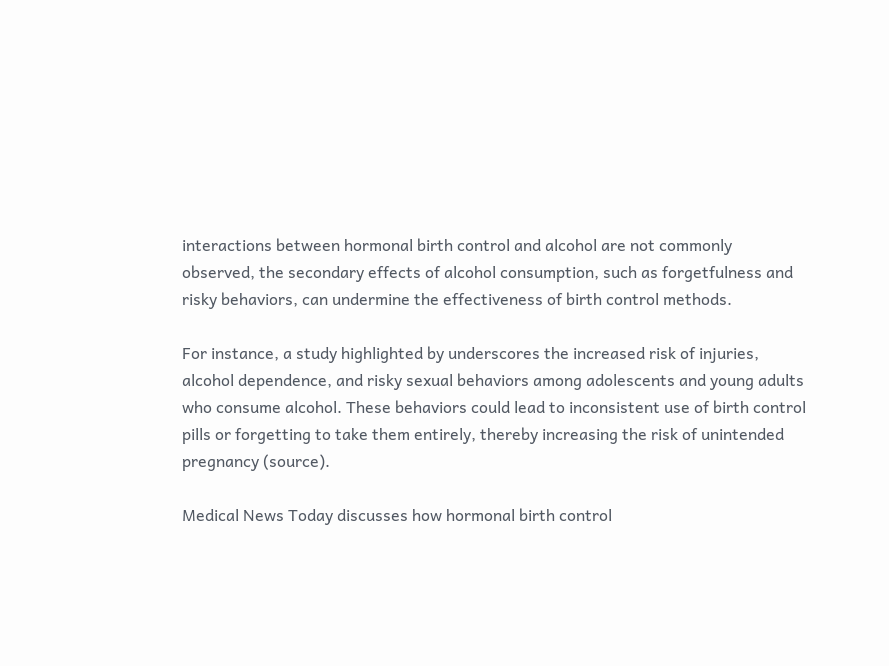interactions between hormonal birth control and alcohol are not commonly observed, the secondary effects of alcohol consumption, such as forgetfulness and risky behaviors, can undermine the effectiveness of birth control methods.

For instance, a study highlighted by underscores the increased risk of injuries, alcohol dependence, and risky sexual behaviors among adolescents and young adults who consume alcohol. These behaviors could lead to inconsistent use of birth control pills or forgetting to take them entirely, thereby increasing the risk of unintended pregnancy (source).

Medical News Today discusses how hormonal birth control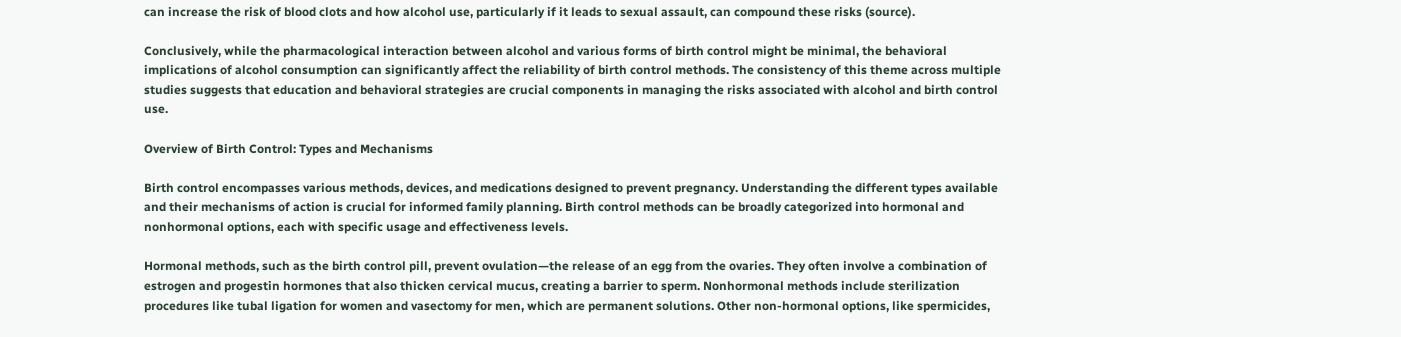can increase the risk of blood clots and how alcohol use, particularly if it leads to sexual assault, can compound these risks (source).

Conclusively, while the pharmacological interaction between alcohol and various forms of birth control might be minimal, the behavioral implications of alcohol consumption can significantly affect the reliability of birth control methods. The consistency of this theme across multiple studies suggests that education and behavioral strategies are crucial components in managing the risks associated with alcohol and birth control use.

Overview of Birth Control: Types and Mechanisms

Birth control encompasses various methods, devices, and medications designed to prevent pregnancy. Understanding the different types available and their mechanisms of action is crucial for informed family planning. Birth control methods can be broadly categorized into hormonal and nonhormonal options, each with specific usage and effectiveness levels.

Hormonal methods, such as the birth control pill, prevent ovulation—the release of an egg from the ovaries. They often involve a combination of estrogen and progestin hormones that also thicken cervical mucus, creating a barrier to sperm. Nonhormonal methods include sterilization procedures like tubal ligation for women and vasectomy for men, which are permanent solutions. Other non-hormonal options, like spermicides,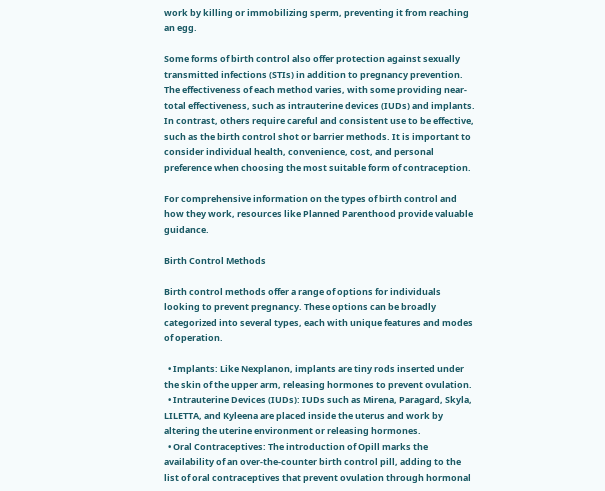work by killing or immobilizing sperm, preventing it from reaching an egg.

Some forms of birth control also offer protection against sexually transmitted infections (STIs) in addition to pregnancy prevention. The effectiveness of each method varies, with some providing near-total effectiveness, such as intrauterine devices (IUDs) and implants. In contrast, others require careful and consistent use to be effective, such as the birth control shot or barrier methods. It is important to consider individual health, convenience, cost, and personal preference when choosing the most suitable form of contraception.

For comprehensive information on the types of birth control and how they work, resources like Planned Parenthood provide valuable guidance.

Birth Control Methods

Birth control methods offer a range of options for individuals looking to prevent pregnancy. These options can be broadly categorized into several types, each with unique features and modes of operation.

  • Implants: Like Nexplanon, implants are tiny rods inserted under the skin of the upper arm, releasing hormones to prevent ovulation.
  • Intrauterine Devices (IUDs): IUDs such as Mirena, Paragard, Skyla, LILETTA, and Kyleena are placed inside the uterus and work by altering the uterine environment or releasing hormones.
  • Oral Contraceptives: The introduction of Opill marks the availability of an over-the-counter birth control pill, adding to the list of oral contraceptives that prevent ovulation through hormonal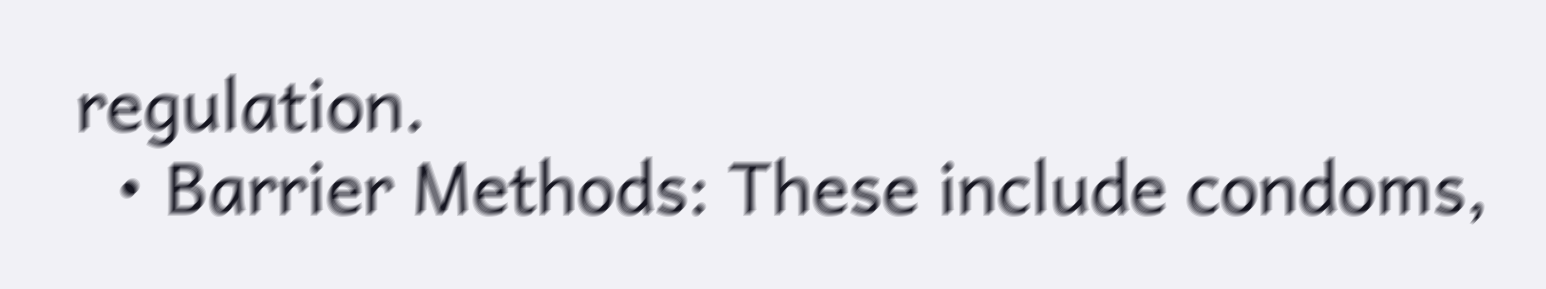regulation.
  • Barrier Methods: These include condoms,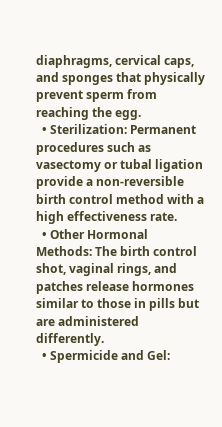diaphragms, cervical caps, and sponges that physically prevent sperm from reaching the egg.
  • Sterilization: Permanent procedures such as vasectomy or tubal ligation provide a non-reversible birth control method with a high effectiveness rate.
  • Other Hormonal Methods: The birth control shot, vaginal rings, and patches release hormones similar to those in pills but are administered differently.
  • Spermicide and Gel: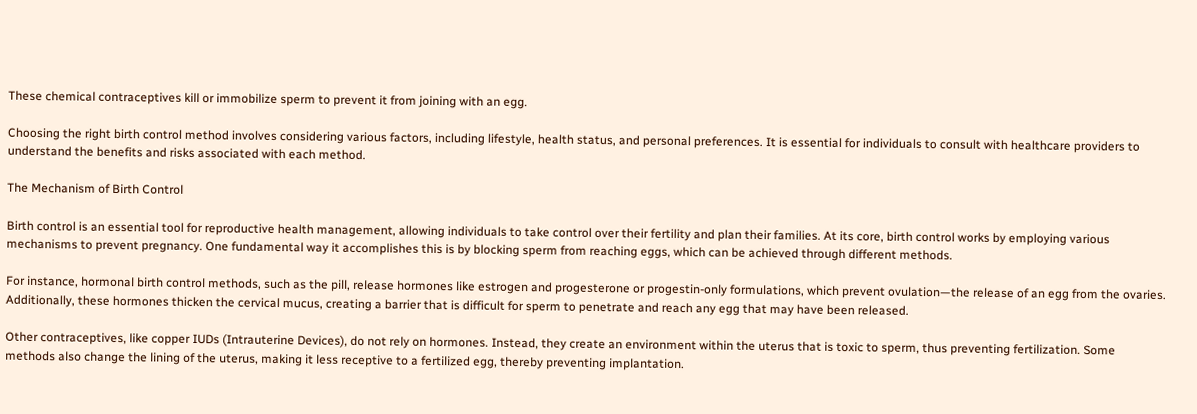These chemical contraceptives kill or immobilize sperm to prevent it from joining with an egg.

Choosing the right birth control method involves considering various factors, including lifestyle, health status, and personal preferences. It is essential for individuals to consult with healthcare providers to understand the benefits and risks associated with each method.

The Mechanism of Birth Control

Birth control is an essential tool for reproductive health management, allowing individuals to take control over their fertility and plan their families. At its core, birth control works by employing various mechanisms to prevent pregnancy. One fundamental way it accomplishes this is by blocking sperm from reaching eggs, which can be achieved through different methods.

For instance, hormonal birth control methods, such as the pill, release hormones like estrogen and progesterone or progestin-only formulations, which prevent ovulation—the release of an egg from the ovaries. Additionally, these hormones thicken the cervical mucus, creating a barrier that is difficult for sperm to penetrate and reach any egg that may have been released.

Other contraceptives, like copper IUDs (Intrauterine Devices), do not rely on hormones. Instead, they create an environment within the uterus that is toxic to sperm, thus preventing fertilization. Some methods also change the lining of the uterus, making it less receptive to a fertilized egg, thereby preventing implantation.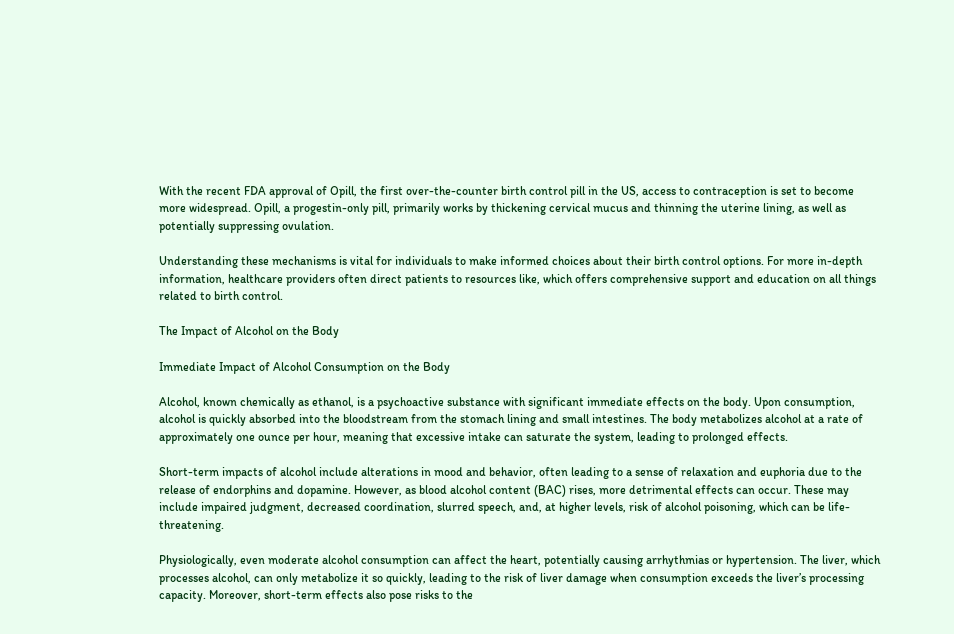With the recent FDA approval of Opill, the first over-the-counter birth control pill in the US, access to contraception is set to become more widespread. Opill, a progestin-only pill, primarily works by thickening cervical mucus and thinning the uterine lining, as well as potentially suppressing ovulation.

Understanding these mechanisms is vital for individuals to make informed choices about their birth control options. For more in-depth information, healthcare providers often direct patients to resources like, which offers comprehensive support and education on all things related to birth control.

The Impact of Alcohol on the Body

Immediate Impact of Alcohol Consumption on the Body

Alcohol, known chemically as ethanol, is a psychoactive substance with significant immediate effects on the body. Upon consumption, alcohol is quickly absorbed into the bloodstream from the stomach lining and small intestines. The body metabolizes alcohol at a rate of approximately one ounce per hour, meaning that excessive intake can saturate the system, leading to prolonged effects.

Short-term impacts of alcohol include alterations in mood and behavior, often leading to a sense of relaxation and euphoria due to the release of endorphins and dopamine. However, as blood alcohol content (BAC) rises, more detrimental effects can occur. These may include impaired judgment, decreased coordination, slurred speech, and, at higher levels, risk of alcohol poisoning, which can be life-threatening.

Physiologically, even moderate alcohol consumption can affect the heart, potentially causing arrhythmias or hypertension. The liver, which processes alcohol, can only metabolize it so quickly, leading to the risk of liver damage when consumption exceeds the liver’s processing capacity. Moreover, short-term effects also pose risks to the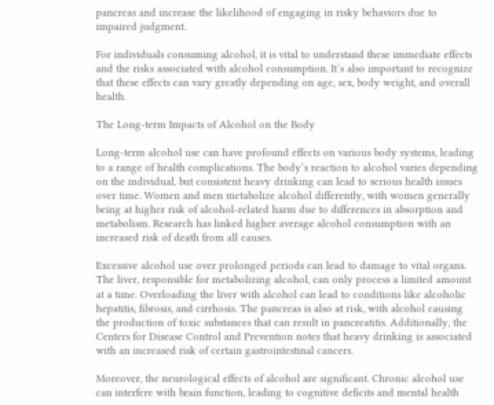pancreas and increase the likelihood of engaging in risky behaviors due to impaired judgment.

For individuals consuming alcohol, it is vital to understand these immediate effects and the risks associated with alcohol consumption. It’s also important to recognize that these effects can vary greatly depending on age, sex, body weight, and overall health.

The Long-term Impacts of Alcohol on the Body

Long-term alcohol use can have profound effects on various body systems, leading to a range of health complications. The body’s reaction to alcohol varies depending on the individual, but consistent heavy drinking can lead to serious health issues over time. Women and men metabolize alcohol differently, with women generally being at higher risk of alcohol-related harm due to differences in absorption and metabolism. Research has linked higher average alcohol consumption with an increased risk of death from all causes.

Excessive alcohol use over prolonged periods can lead to damage to vital organs. The liver, responsible for metabolizing alcohol, can only process a limited amount at a time. Overloading the liver with alcohol can lead to conditions like alcoholic hepatitis, fibrosis, and cirrhosis. The pancreas is also at risk, with alcohol causing the production of toxic substances that can result in pancreatitis. Additionally, the Centers for Disease Control and Prevention notes that heavy drinking is associated with an increased risk of certain gastrointestinal cancers.

Moreover, the neurological effects of alcohol are significant. Chronic alcohol use can interfere with brain function, leading to cognitive deficits and mental health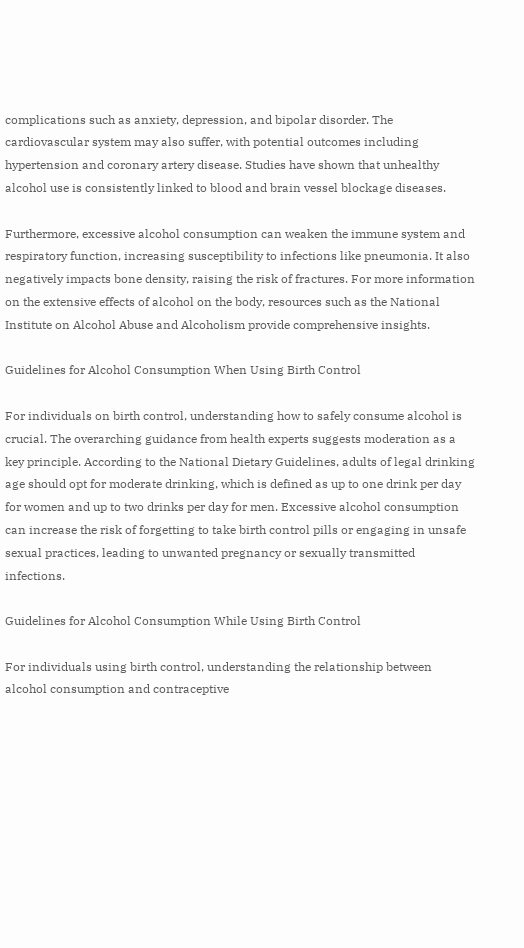complications such as anxiety, depression, and bipolar disorder. The cardiovascular system may also suffer, with potential outcomes including hypertension and coronary artery disease. Studies have shown that unhealthy alcohol use is consistently linked to blood and brain vessel blockage diseases.

Furthermore, excessive alcohol consumption can weaken the immune system and respiratory function, increasing susceptibility to infections like pneumonia. It also negatively impacts bone density, raising the risk of fractures. For more information on the extensive effects of alcohol on the body, resources such as the National Institute on Alcohol Abuse and Alcoholism provide comprehensive insights.

Guidelines for Alcohol Consumption When Using Birth Control

For individuals on birth control, understanding how to safely consume alcohol is crucial. The overarching guidance from health experts suggests moderation as a key principle. According to the National Dietary Guidelines, adults of legal drinking age should opt for moderate drinking, which is defined as up to one drink per day for women and up to two drinks per day for men. Excessive alcohol consumption can increase the risk of forgetting to take birth control pills or engaging in unsafe sexual practices, leading to unwanted pregnancy or sexually transmitted infections.

Guidelines for Alcohol Consumption While Using Birth Control

For individuals using birth control, understanding the relationship between alcohol consumption and contraceptive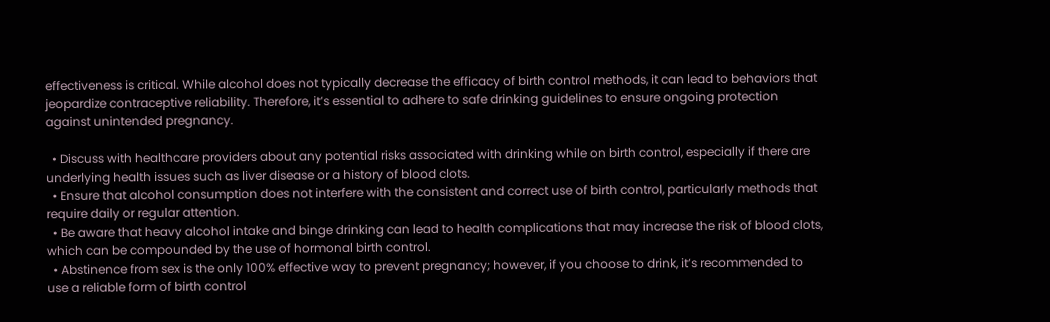effectiveness is critical. While alcohol does not typically decrease the efficacy of birth control methods, it can lead to behaviors that jeopardize contraceptive reliability. Therefore, it’s essential to adhere to safe drinking guidelines to ensure ongoing protection against unintended pregnancy.

  • Discuss with healthcare providers about any potential risks associated with drinking while on birth control, especially if there are underlying health issues such as liver disease or a history of blood clots.
  • Ensure that alcohol consumption does not interfere with the consistent and correct use of birth control, particularly methods that require daily or regular attention.
  • Be aware that heavy alcohol intake and binge drinking can lead to health complications that may increase the risk of blood clots, which can be compounded by the use of hormonal birth control.
  • Abstinence from sex is the only 100% effective way to prevent pregnancy; however, if you choose to drink, it’s recommended to use a reliable form of birth control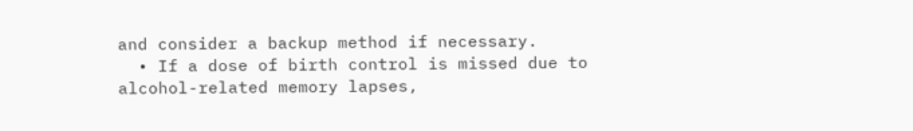and consider a backup method if necessary.
  • If a dose of birth control is missed due to alcohol-related memory lapses,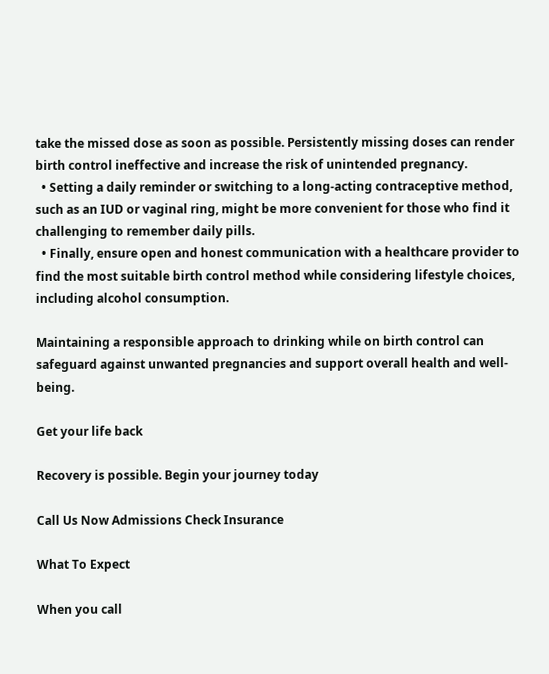take the missed dose as soon as possible. Persistently missing doses can render birth control ineffective and increase the risk of unintended pregnancy.
  • Setting a daily reminder or switching to a long-acting contraceptive method, such as an IUD or vaginal ring, might be more convenient for those who find it challenging to remember daily pills.
  • Finally, ensure open and honest communication with a healthcare provider to find the most suitable birth control method while considering lifestyle choices, including alcohol consumption.

Maintaining a responsible approach to drinking while on birth control can safeguard against unwanted pregnancies and support overall health and well-being.

Get your life back

Recovery is possible. Begin your journey today

Call Us Now Admissions Check Insurance

What To Expect

When you call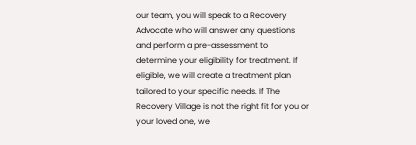our team, you will speak to a Recovery Advocate who will answer any questions and perform a pre-assessment to determine your eligibility for treatment. If eligible, we will create a treatment plan tailored to your specific needs. If The Recovery Village is not the right fit for you or your loved one, we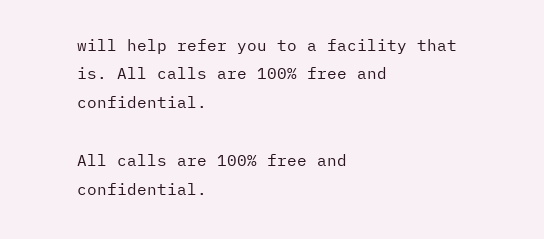will help refer you to a facility that is. All calls are 100% free and confidential.

All calls are 100% free and confidential.